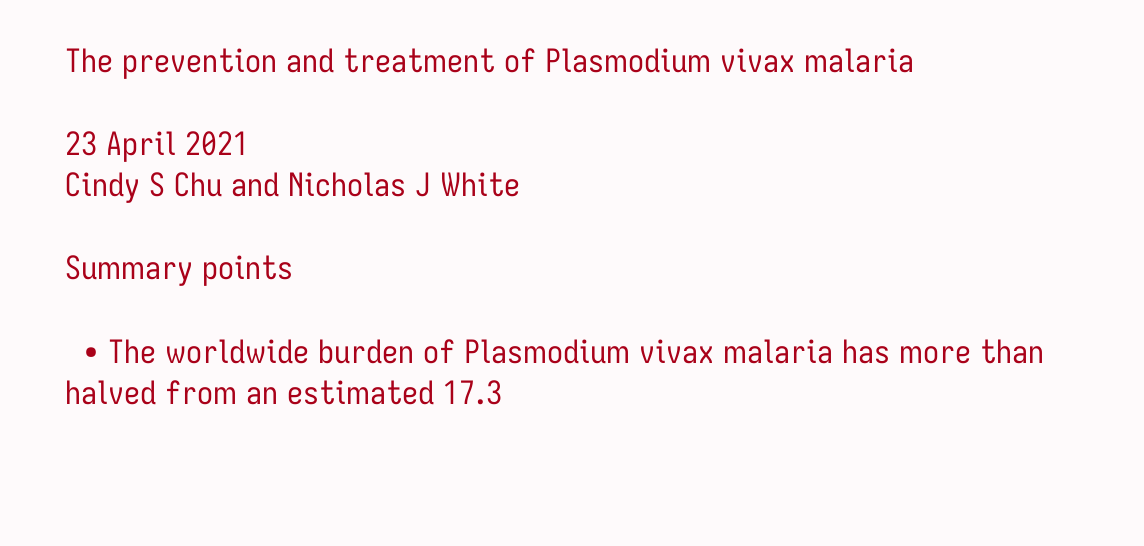The prevention and treatment of Plasmodium vivax malaria

23 April 2021
Cindy S Chu and Nicholas J White

Summary points

  • The worldwide burden of Plasmodium vivax malaria has more than halved from an estimated 17.3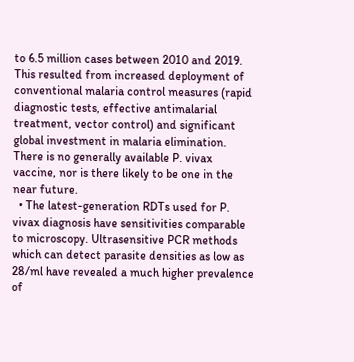to 6.5 million cases between 2010 and 2019. This resulted from increased deployment of conventional malaria control measures (rapid diagnostic tests, effective antimalarial treatment, vector control) and significant global investment in malaria elimination. There is no generally available P. vivax vaccine, nor is there likely to be one in the near future.
  • The latest-generation RDTs used for P. vivax diagnosis have sensitivities comparable to microscopy. Ultrasensitive PCR methods which can detect parasite densities as low as 28/ml have revealed a much higher prevalence of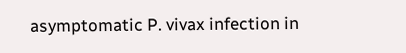asymptomatic P. vivax infection in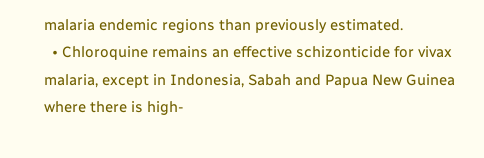malaria endemic regions than previously estimated.
  • Chloroquine remains an effective schizonticide for vivax malaria, except in Indonesia, Sabah and Papua New Guinea where there is high-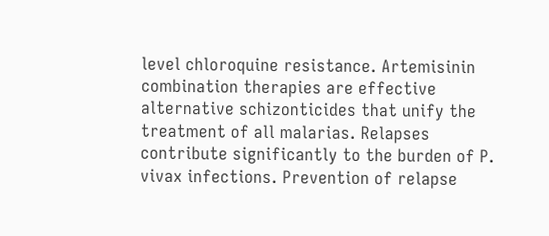level chloroquine resistance. Artemisinin combination therapies are effective alternative schizonticides that unify the treatment of all malarias. Relapses contribute significantly to the burden of P. vivax infections. Prevention of relapse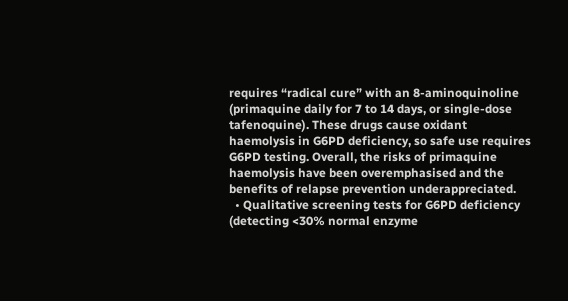requires “radical cure” with an 8-aminoquinoline (primaquine daily for 7 to 14 days, or single-dose tafenoquine). These drugs cause oxidant haemolysis in G6PD deficiency, so safe use requires G6PD testing. Overall, the risks of primaquine haemolysis have been overemphasised and the benefits of relapse prevention underappreciated.
  • Qualitative screening tests for G6PD deficiency (detecting <30% normal enzyme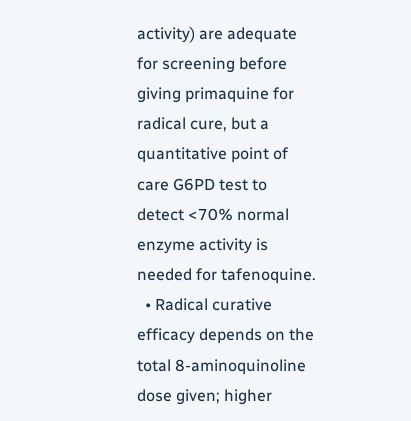activity) are adequate for screening before giving primaquine for radical cure, but a quantitative point of care G6PD test to detect <70% normal enzyme activity is needed for tafenoquine.
  • Radical curative efficacy depends on the total 8-aminoquinoline dose given; higher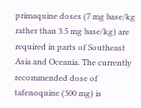primaquine doses (7 mg base/kg rather than 3.5 mg base/kg) are required in parts of Southeast Asia and Oceania. The currently recommended dose of tafenoquine (300 mg) is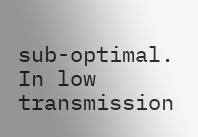sub-optimal. In low transmission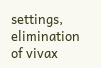settings, elimination of vivax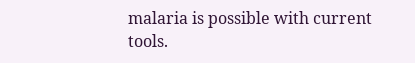malaria is possible with current tools.